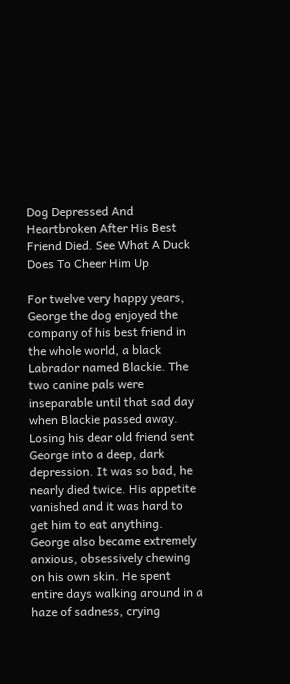Dog Depressed And Heartbroken After His Best Friend Died. See What A Duck Does To Cheer Him Up

For twelve very happy years, George the dog enjoyed the company of his best friend in the whole world, a black Labrador named Blackie. The two canine pals were inseparable until that sad day when Blackie passed away. Losing his dear old friend sent George into a deep, dark depression. It was so bad, he nearly died twice. His appetite vanished and it was hard to get him to eat anything. George also became extremely anxious, obsessively chewing on his own skin. He spent entire days walking around in a haze of sadness, crying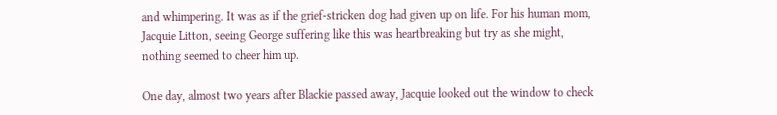and whimpering. It was as if the grief-stricken dog had given up on life. For his human mom, Jacquie Litton, seeing George suffering like this was heartbreaking but try as she might, nothing seemed to cheer him up.

One day, almost two years after Blackie passed away, Jacquie looked out the window to check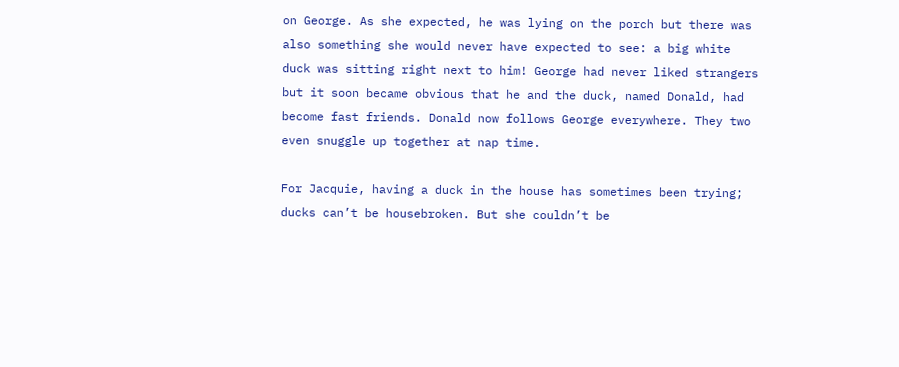on George. As she expected, he was lying on the porch but there was also something she would never have expected to see: a big white duck was sitting right next to him! George had never liked strangers but it soon became obvious that he and the duck, named Donald, had become fast friends. Donald now follows George everywhere. They two even snuggle up together at nap time.

For Jacquie, having a duck in the house has sometimes been trying; ducks can’t be housebroken. But she couldn’t be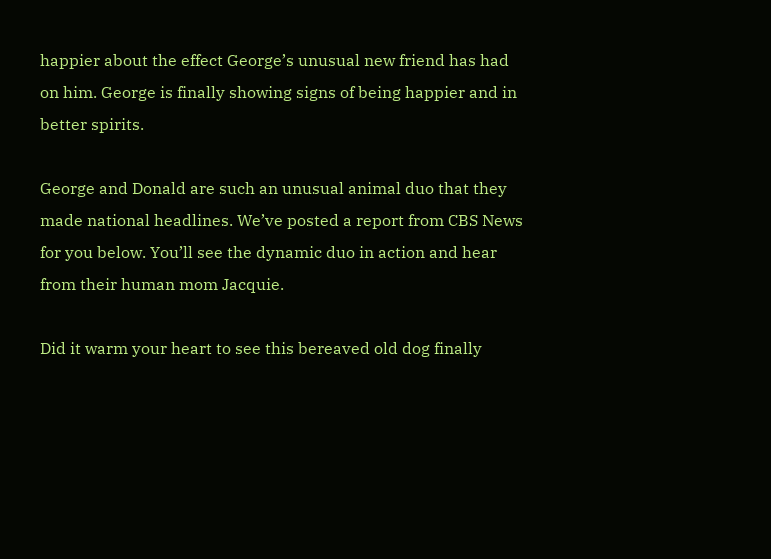happier about the effect George’s unusual new friend has had on him. George is finally showing signs of being happier and in better spirits.

George and Donald are such an unusual animal duo that they made national headlines. We’ve posted a report from CBS News for you below. You’ll see the dynamic duo in action and hear from their human mom Jacquie.

Did it warm your heart to see this bereaved old dog finally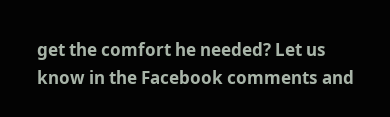get the comfort he needed? Let us know in the Facebook comments and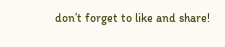don’t forget to like and share!